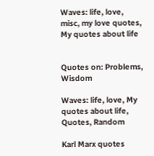Waves: life, love, misc, my love quotes, My quotes about life


Quotes on: Problems, Wisdom

Waves: life, love, My quotes about life, Quotes, Random

Karl Marx quotes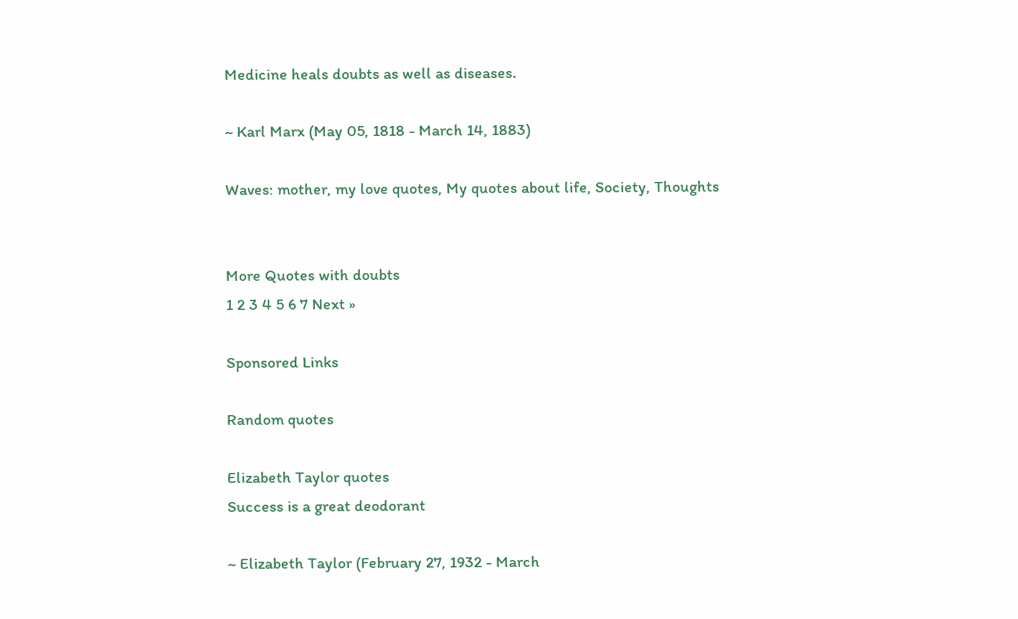Medicine heals doubts as well as diseases.

~ Karl Marx (May 05, 1818 - March 14, 1883)

Waves: mother, my love quotes, My quotes about life, Society, Thoughts


More Quotes with doubts
1 2 3 4 5 6 7 Next »

Sponsored Links

Random quotes

Elizabeth Taylor quotes
Success is a great deodorant

~ Elizabeth Taylor (February 27, 1932 - March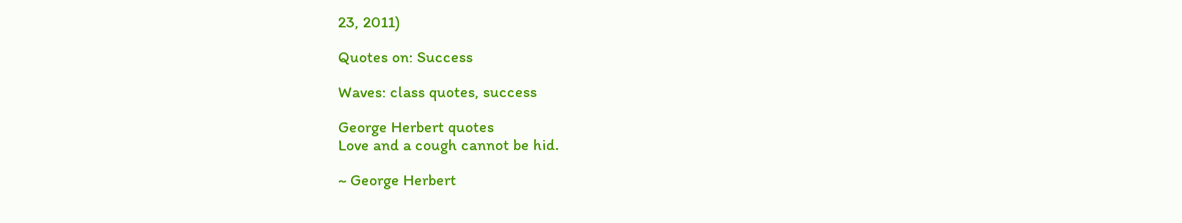23, 2011)

Quotes on: Success

Waves: class quotes, success

George Herbert quotes
Love and a cough cannot be hid.

~ George Herbert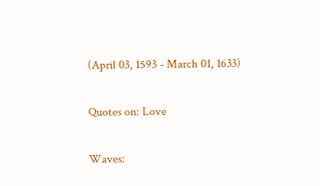(April 03, 1593 - March 01, 1633)

Quotes on: Love

Waves: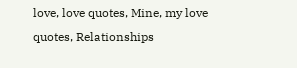love, love quotes, Mine, my love quotes, Relationships